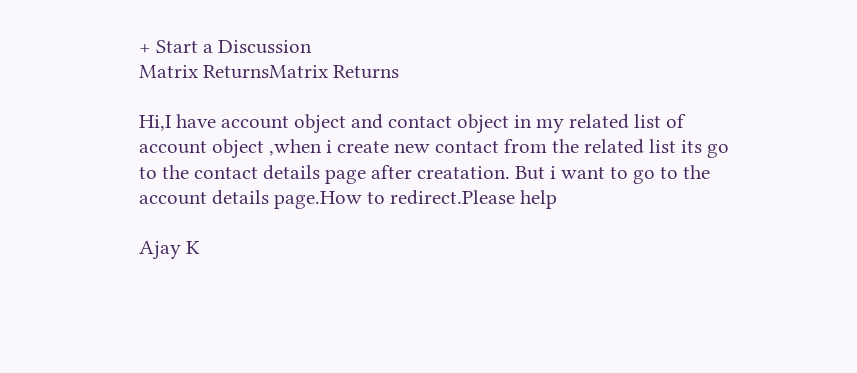+ Start a Discussion
Matrix ReturnsMatrix Returns

Hi,I have account object and contact object in my related list of account object ,when i create new contact from the related list its go to the contact details page after creatation. But i want to go to the account details page.How to redirect.Please help

Ajay K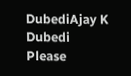DubediAjay K Dubedi
Please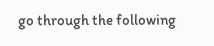go through the following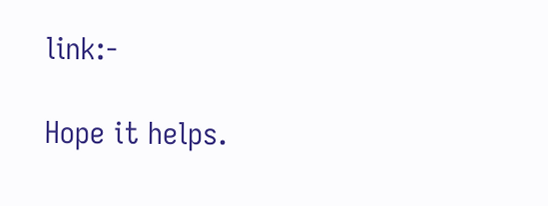link:-

Hope it helps.